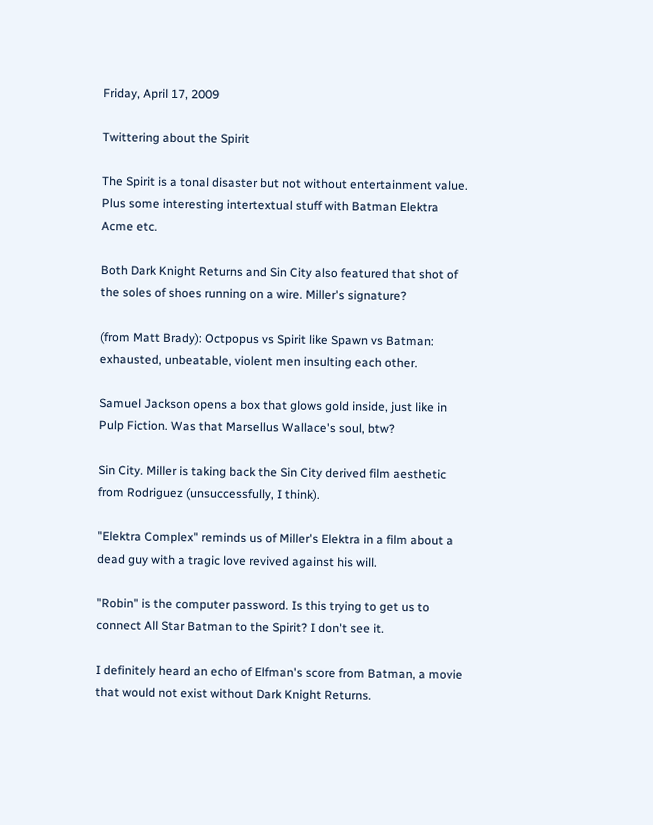Friday, April 17, 2009

Twittering about the Spirit

The Spirit is a tonal disaster but not without entertainment value. Plus some interesting intertextual stuff with Batman Elektra Acme etc.

Both Dark Knight Returns and Sin City also featured that shot of the soles of shoes running on a wire. Miller's signature?

(from Matt Brady): Octpopus vs Spirit like Spawn vs Batman: exhausted, unbeatable, violent men insulting each other.

Samuel Jackson opens a box that glows gold inside, just like in Pulp Fiction. Was that Marsellus Wallace's soul, btw?

Sin City. Miller is taking back the Sin City derived film aesthetic from Rodriguez (unsuccessfully, I think).

"Elektra Complex" reminds us of Miller's Elektra in a film about a dead guy with a tragic love revived against his will.

"Robin" is the computer password. Is this trying to get us to connect All Star Batman to the Spirit? I don't see it.

I definitely heard an echo of Elfman's score from Batman, a movie that would not exist without Dark Knight Returns.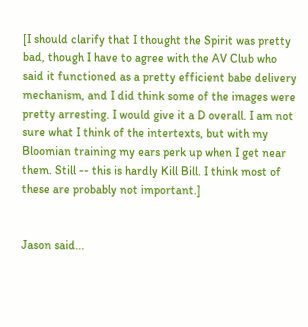[I should clarify that I thought the Spirit was pretty bad, though I have to agree with the AV Club who said it functioned as a pretty efficient babe delivery mechanism, and I did think some of the images were pretty arresting. I would give it a D overall. I am not sure what I think of the intertexts, but with my Bloomian training my ears perk up when I get near them. Still -- this is hardly Kill Bill. I think most of these are probably not important.]


Jason said...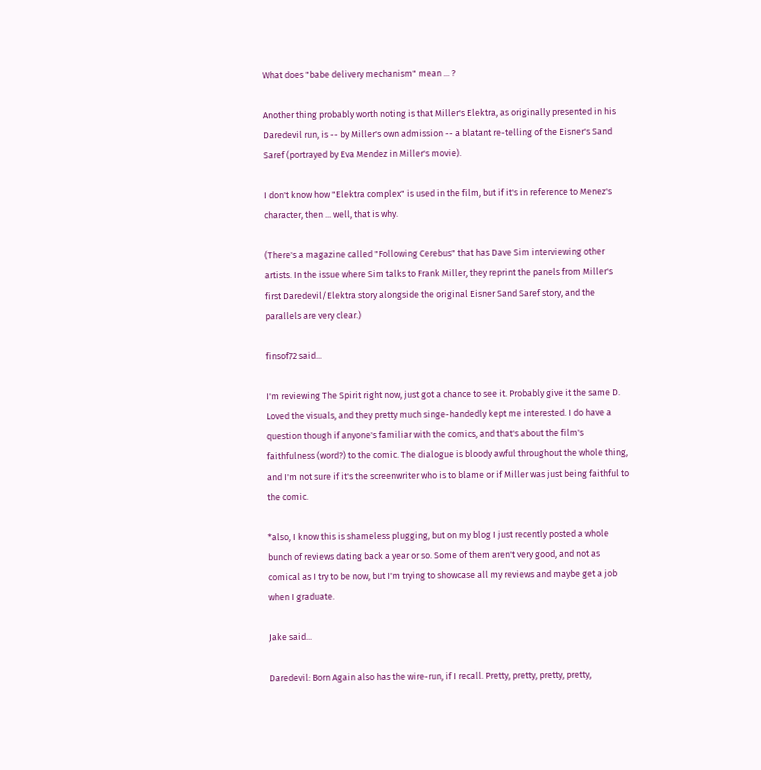What does "babe delivery mechanism" mean ... ?

Another thing probably worth noting is that Miller's Elektra, as originally presented in his Daredevil run, is -- by Miller's own admission -- a blatant re-telling of the Eisner's Sand Saref (portrayed by Eva Mendez in Miller's movie).

I don't know how "Elektra complex" is used in the film, but if it's in reference to Menez's character, then ... well, that is why.

(There's a magazine called "Following Cerebus" that has Dave Sim interviewing other artists. In the issue where Sim talks to Frank Miller, they reprint the panels from Miller's first Daredevil/Elektra story alongside the original Eisner Sand Saref story, and the parallels are very clear.)

finsof72 said...

I'm reviewing The Spirit right now, just got a chance to see it. Probably give it the same D. Loved the visuals, and they pretty much singe-handedly kept me interested. I do have a question though if anyone's familiar with the comics, and that's about the film's faithfulness (word?) to the comic. The dialogue is bloody awful throughout the whole thing, and I'm not sure if it's the screenwriter who is to blame or if Miller was just being faithful to the comic.

*also, I know this is shameless plugging, but on my blog I just recently posted a whole bunch of reviews dating back a year or so. Some of them aren't very good, and not as comical as I try to be now, but I'm trying to showcase all my reviews and maybe get a job when I graduate.

Jake said...

Daredevil: Born Again also has the wire-run, if I recall. Pretty, pretty, pretty, pretty,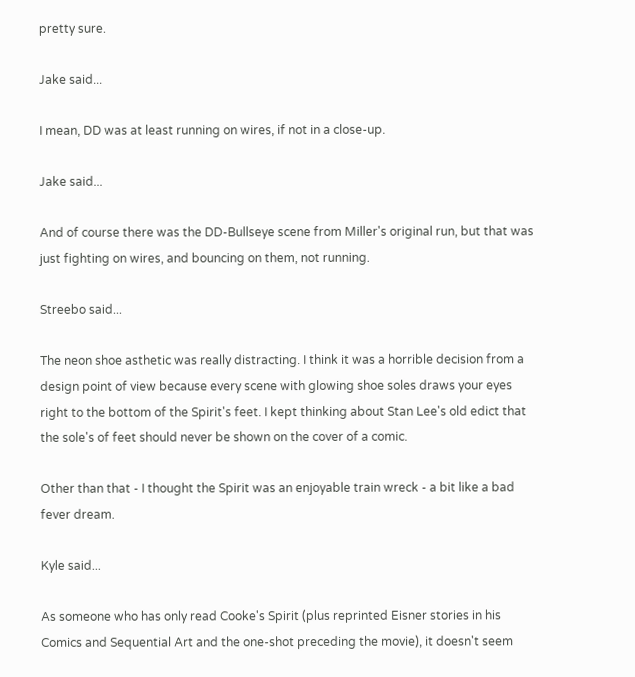pretty sure.

Jake said...

I mean, DD was at least running on wires, if not in a close-up.

Jake said...

And of course there was the DD-Bullseye scene from Miller's original run, but that was just fighting on wires, and bouncing on them, not running.

Streebo said...

The neon shoe asthetic was really distracting. I think it was a horrible decision from a design point of view because every scene with glowing shoe soles draws your eyes right to the bottom of the Spirit's feet. I kept thinking about Stan Lee's old edict that the sole's of feet should never be shown on the cover of a comic.

Other than that - I thought the Spirit was an enjoyable train wreck - a bit like a bad fever dream.

Kyle said...

As someone who has only read Cooke's Spirit (plus reprinted Eisner stories in his Comics and Sequential Art and the one-shot preceding the movie), it doesn't seem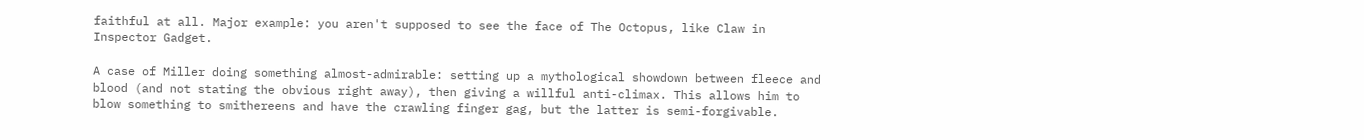faithful at all. Major example: you aren't supposed to see the face of The Octopus, like Claw in Inspector Gadget.

A case of Miller doing something almost-admirable: setting up a mythological showdown between fleece and blood (and not stating the obvious right away), then giving a willful anti-climax. This allows him to blow something to smithereens and have the crawling finger gag, but the latter is semi-forgivable.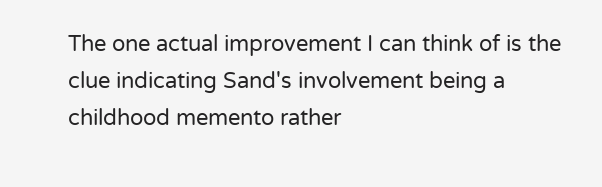The one actual improvement I can think of is the clue indicating Sand's involvement being a childhood memento rather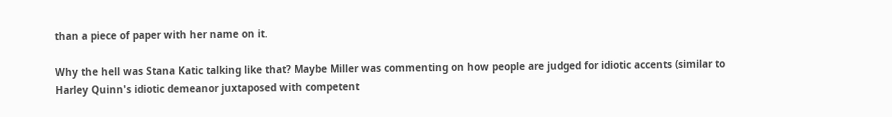than a piece of paper with her name on it.

Why the hell was Stana Katic talking like that? Maybe Miller was commenting on how people are judged for idiotic accents (similar to Harley Quinn's idiotic demeanor juxtaposed with competent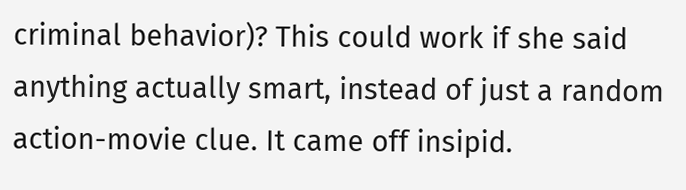criminal behavior)? This could work if she said anything actually smart, instead of just a random action-movie clue. It came off insipid.